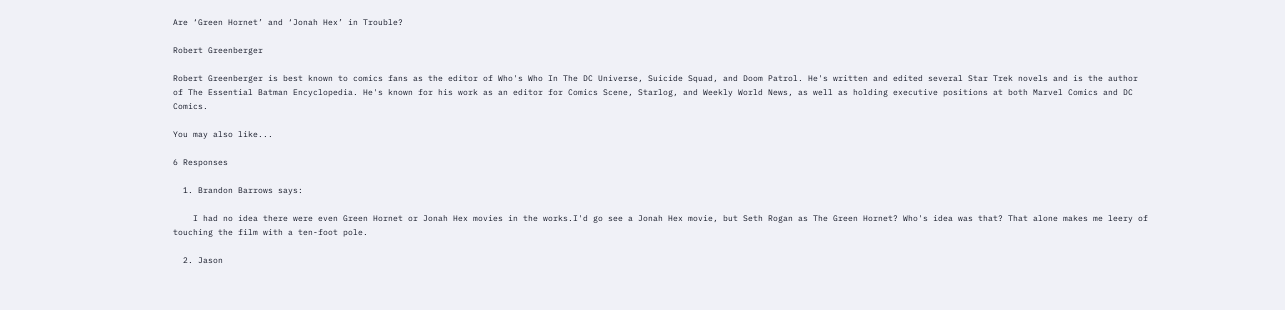Are ‘Green Hornet’ and ‘Jonah Hex’ in Trouble?

Robert Greenberger

Robert Greenberger is best known to comics fans as the editor of Who's Who In The DC Universe, Suicide Squad, and Doom Patrol. He's written and edited several Star Trek novels and is the author of The Essential Batman Encyclopedia. He's known for his work as an editor for Comics Scene, Starlog, and Weekly World News, as well as holding executive positions at both Marvel Comics and DC Comics.

You may also like...

6 Responses

  1. Brandon Barrows says:

    I had no idea there were even Green Hornet or Jonah Hex movies in the works.I'd go see a Jonah Hex movie, but Seth Rogan as The Green Hornet? Who's idea was that? That alone makes me leery of touching the film with a ten-foot pole.

  2. Jason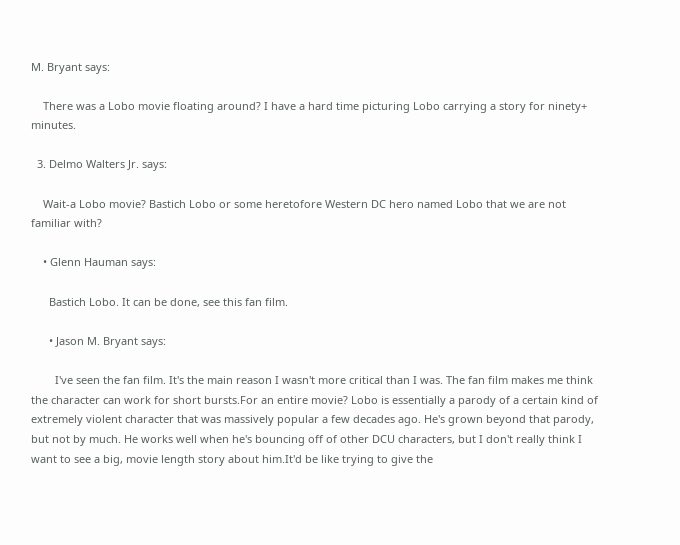M. Bryant says:

    There was a Lobo movie floating around? I have a hard time picturing Lobo carrying a story for ninety+ minutes.

  3. Delmo Walters Jr. says:

    Wait-a Lobo movie? Bastich Lobo or some heretofore Western DC hero named Lobo that we are not familiar with?

    • Glenn Hauman says:

      Bastich Lobo. It can be done, see this fan film.

      • Jason M. Bryant says:

        I've seen the fan film. It's the main reason I wasn't more critical than I was. The fan film makes me think the character can work for short bursts.For an entire movie? Lobo is essentially a parody of a certain kind of extremely violent character that was massively popular a few decades ago. He's grown beyond that parody, but not by much. He works well when he's bouncing off of other DCU characters, but I don't really think I want to see a big, movie length story about him.It'd be like trying to give the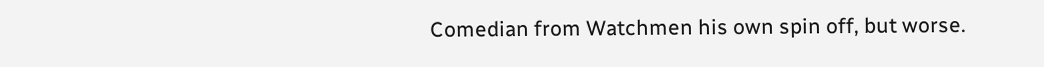Comedian from Watchmen his own spin off, but worse.